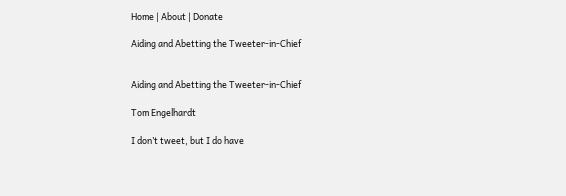Home | About | Donate

Aiding and Abetting the Tweeter-in-Chief


Aiding and Abetting the Tweeter-in-Chief

Tom Engelhardt

I don’t tweet, but I do have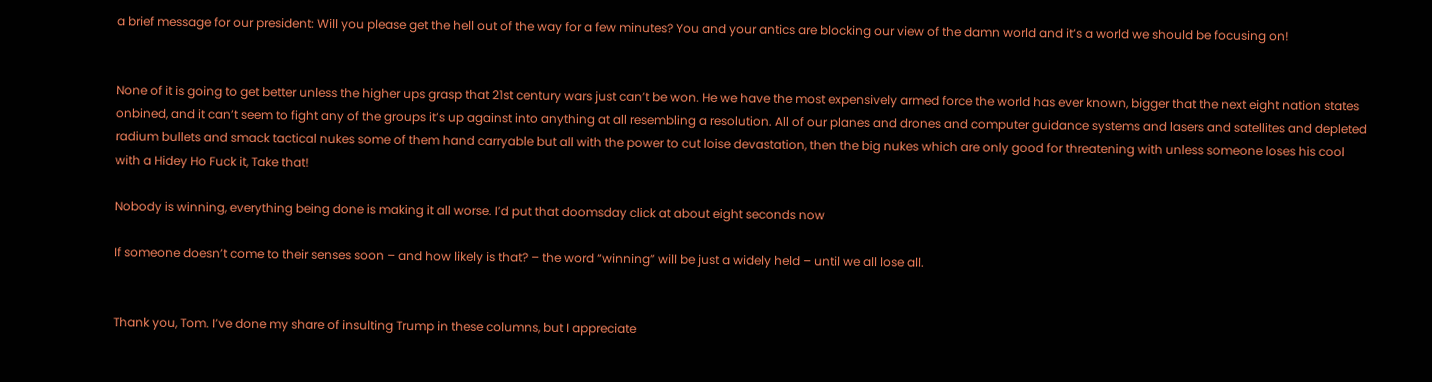a brief message for our president: Will you please get the hell out of the way for a few minutes? You and your antics are blocking our view of the damn world and it’s a world we should be focusing on!


None of it is going to get better unless the higher ups grasp that 21st century wars just can’t be won. He we have the most expensively armed force the world has ever known, bigger that the next eight nation states onbined, and it can’t seem to fight any of the groups it’s up against into anything at all resembling a resolution. All of our planes and drones and computer guidance systems and lasers and satellites and depleted radium bullets and smack tactical nukes some of them hand carryable but all with the power to cut loise devastation, then the big nukes which are only good for threatening with unless someone loses his cool with a Hidey Ho Fuck it, Take that!

Nobody is winning, everything being done is making it all worse. I’d put that doomsday click at about eight seconds now

If someone doesn’t come to their senses soon – and how likely is that? – the word “winning” will be just a widely held – until we all lose all.


Thank you, Tom. I’ve done my share of insulting Trump in these columns, but I appreciate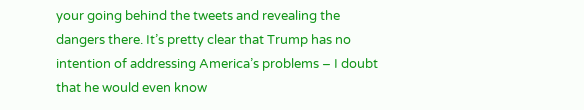your going behind the tweets and revealing the dangers there. It’s pretty clear that Trump has no intention of addressing America’s problems – I doubt that he would even know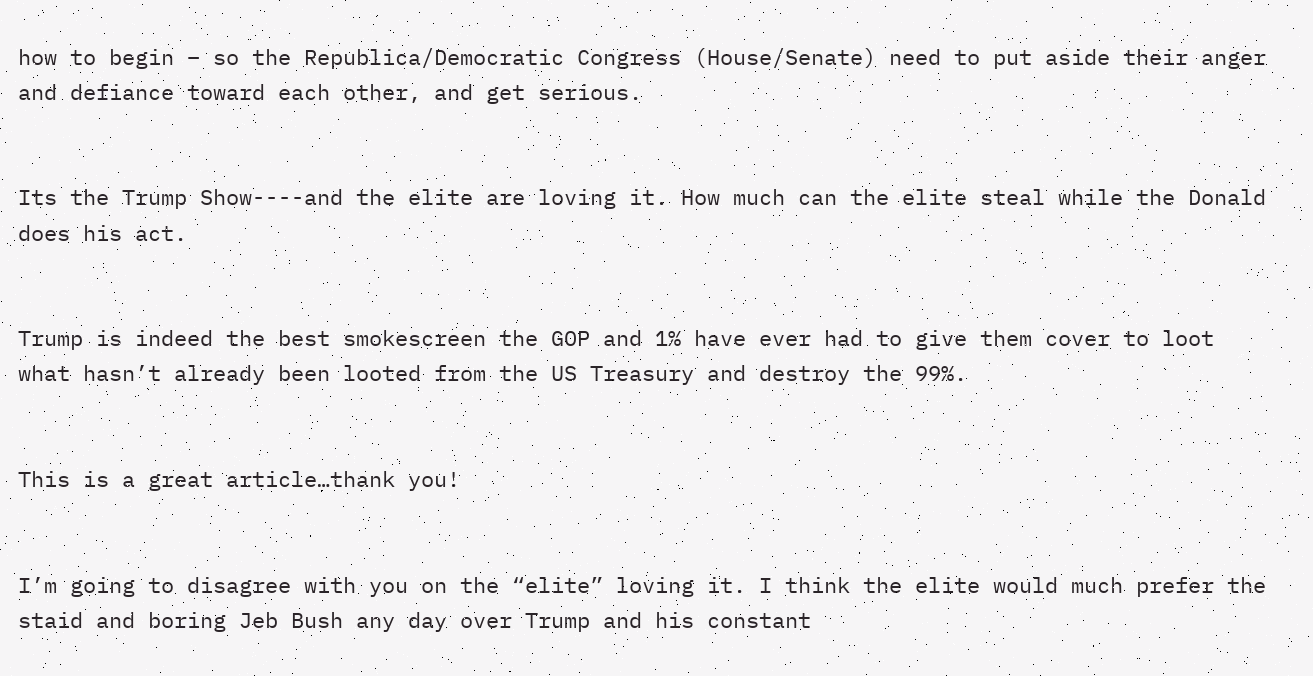how to begin – so the Republica/Democratic Congress (House/Senate) need to put aside their anger and defiance toward each other, and get serious.


Its the Trump Show----and the elite are loving it. How much can the elite steal while the Donald does his act.


Trump is indeed the best smokescreen the GOP and 1% have ever had to give them cover to loot what hasn’t already been looted from the US Treasury and destroy the 99%.


This is a great article…thank you!


I’m going to disagree with you on the “elite” loving it. I think the elite would much prefer the staid and boring Jeb Bush any day over Trump and his constant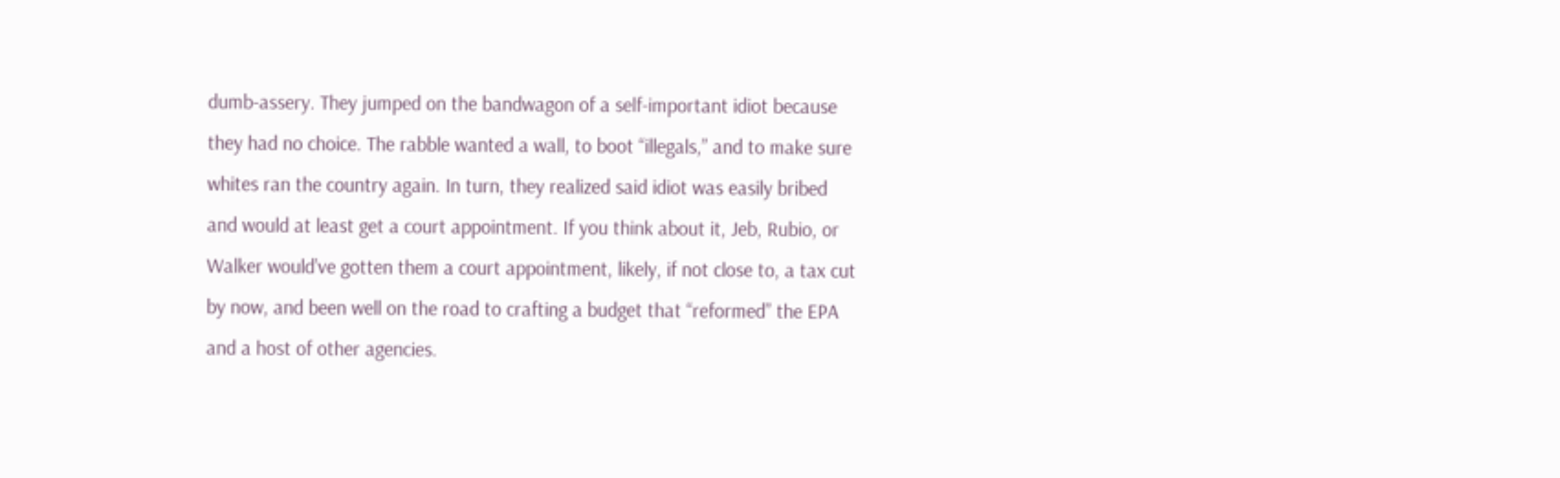dumb-assery. They jumped on the bandwagon of a self-important idiot because they had no choice. The rabble wanted a wall, to boot “illegals,” and to make sure whites ran the country again. In turn, they realized said idiot was easily bribed and would at least get a court appointment. If you think about it, Jeb, Rubio, or Walker would’ve gotten them a court appointment, likely, if not close to, a tax cut by now, and been well on the road to crafting a budget that “reformed” the EPA and a host of other agencies.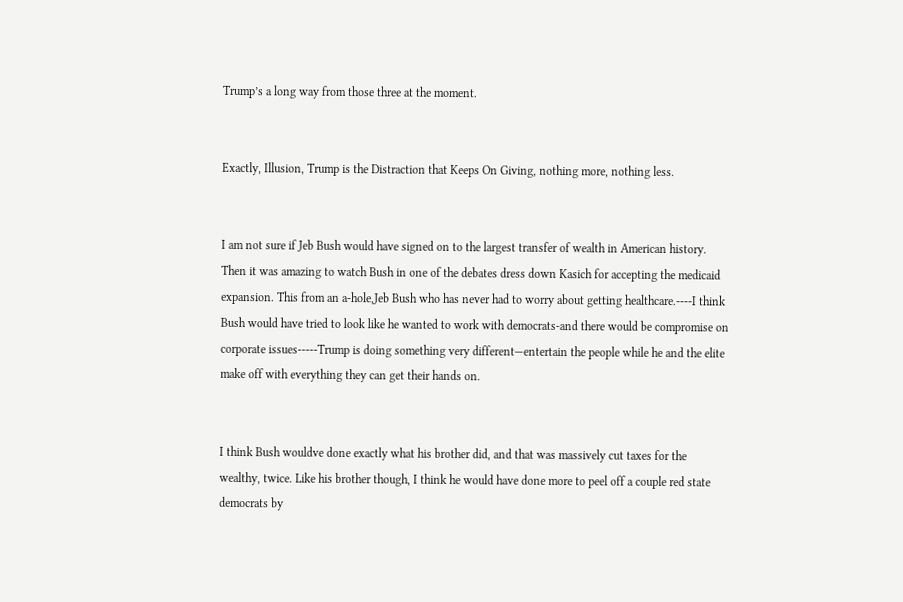Trump’s a long way from those three at the moment.


Exactly, Illusion, Trump is the Distraction that Keeps On Giving, nothing more, nothing less.


I am not sure if Jeb Bush would have signed on to the largest transfer of wealth in American history. Then it was amazing to watch Bush in one of the debates dress down Kasich for accepting the medicaid expansion. This from an a-hole,Jeb Bush who has never had to worry about getting healthcare.----I think Bush would have tried to look like he wanted to work with democrats-and there would be compromise on corporate issues-----Trump is doing something very different—entertain the people while he and the elite make off with everything they can get their hands on.


I think Bush wouldve done exactly what his brother did, and that was massively cut taxes for the wealthy, twice. Like his brother though, I think he would have done more to peel off a couple red state democrats by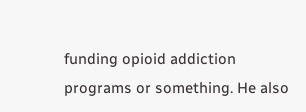funding opioid addiction programs or something. He also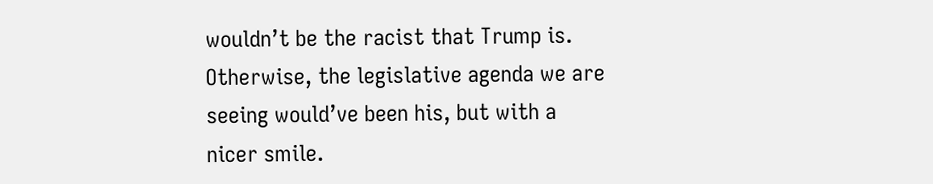wouldn’t be the racist that Trump is. Otherwise, the legislative agenda we are seeing would’ve been his, but with a nicer smile.